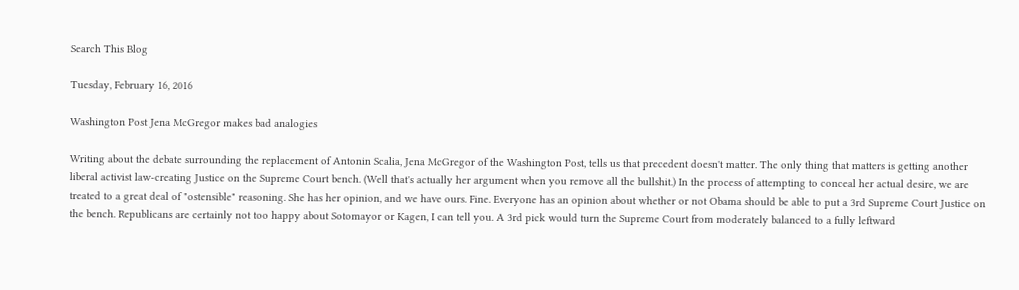Search This Blog

Tuesday, February 16, 2016

Washington Post Jena McGregor makes bad analogies

Writing about the debate surrounding the replacement of Antonin Scalia, Jena McGregor of the Washington Post, tells us that precedent doesn't matter. The only thing that matters is getting another liberal activist law-creating Justice on the Supreme Court bench. (Well that's actually her argument when you remove all the bullshit.) In the process of attempting to conceal her actual desire, we are treated to a great deal of "ostensible" reasoning. She has her opinion, and we have ours. Fine. Everyone has an opinion about whether or not Obama should be able to put a 3rd Supreme Court Justice on the bench. Republicans are certainly not too happy about Sotomayor or Kagen, I can tell you. A 3rd pick would turn the Supreme Court from moderately balanced to a fully leftward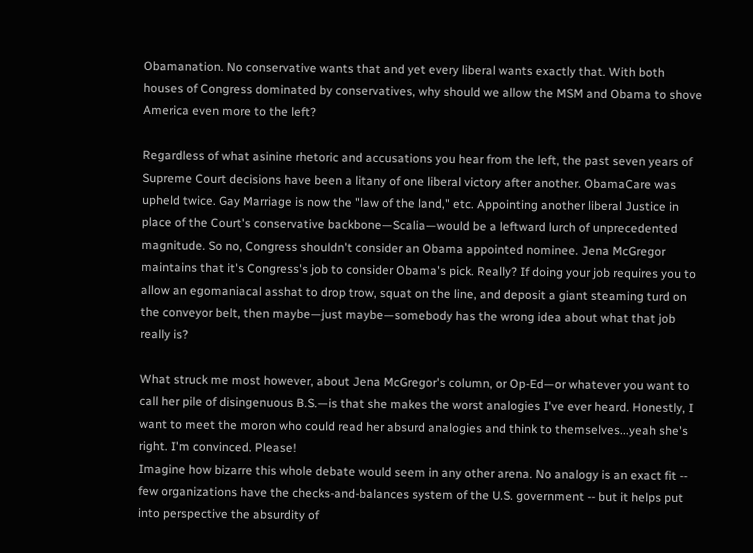Obamanation. No conservative wants that and yet every liberal wants exactly that. With both houses of Congress dominated by conservatives, why should we allow the MSM and Obama to shove America even more to the left?

Regardless of what asinine rhetoric and accusations you hear from the left, the past seven years of Supreme Court decisions have been a litany of one liberal victory after another. ObamaCare was upheld twice. Gay Marriage is now the "law of the land," etc. Appointing another liberal Justice in place of the Court's conservative backbone—Scalia—would be a leftward lurch of unprecedented magnitude. So no, Congress shouldn't consider an Obama appointed nominee. Jena McGregor maintains that it's Congress's job to consider Obama's pick. Really? If doing your job requires you to allow an egomaniacal asshat to drop trow, squat on the line, and deposit a giant steaming turd on the conveyor belt, then maybe—just maybe—somebody has the wrong idea about what that job really is?

What struck me most however, about Jena McGregor's column, or Op-Ed—or whatever you want to call her pile of disingenuous B.S.—is that she makes the worst analogies I've ever heard. Honestly, I want to meet the moron who could read her absurd analogies and think to themselves...yeah she's right. I'm convinced. Please!
Imagine how bizarre this whole debate would seem in any other arena. No analogy is an exact fit -- few organizations have the checks-and-balances system of the U.S. government -- but it helps put into perspective the absurdity of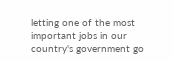letting one of the most important jobs in our country's government go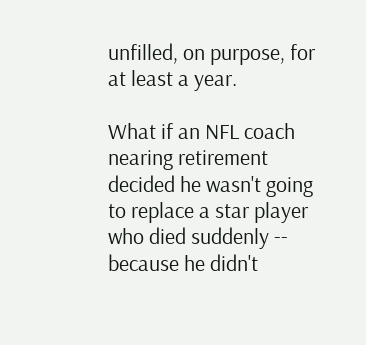unfilled, on purpose, for at least a year.

What if an NFL coach nearing retirement decided he wasn't going to replace a star player who died suddenly -- because he didn't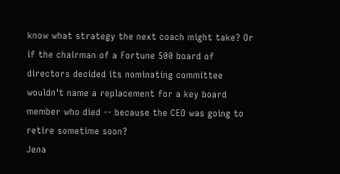know what strategy the next coach might take? Or if the chairman of a Fortune 500 board of directors decided its nominating committee wouldn't name a replacement for a key board member who died -- because the CEO was going to retire sometime soon?
Jena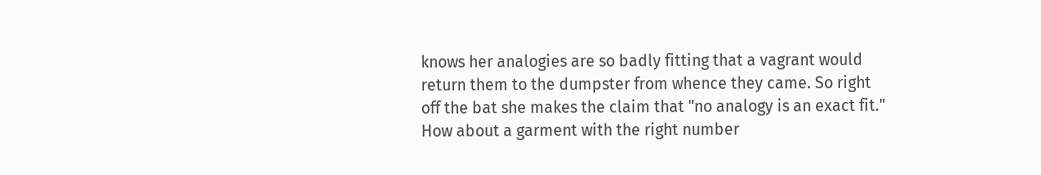knows her analogies are so badly fitting that a vagrant would return them to the dumpster from whence they came. So right off the bat she makes the claim that "no analogy is an exact fit." How about a garment with the right number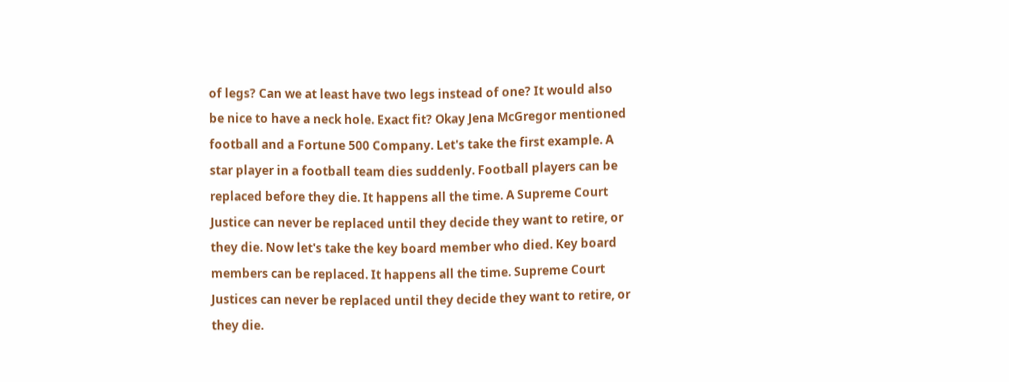of legs? Can we at least have two legs instead of one? It would also be nice to have a neck hole. Exact fit? Okay Jena McGregor mentioned football and a Fortune 500 Company. Let's take the first example. A star player in a football team dies suddenly. Football players can be replaced before they die. It happens all the time. A Supreme Court Justice can never be replaced until they decide they want to retire, or they die. Now let's take the key board member who died. Key board members can be replaced. It happens all the time. Supreme Court Justices can never be replaced until they decide they want to retire, or they die.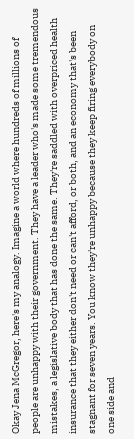Okay Jena McGregor, here's my analogy. Imagine a world where hundreds of millions of people are unhappy with their government. They have a leader who's made some tremendous mistakes, a legislative body that has done the same. They're saddled with overpriced health insurance that they either don't need or can't afford, or both, and an economy that's been stagnant for seven years. You know they're unhappy because they keep firing everybody on one side and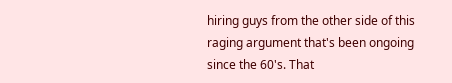hiring guys from the other side of this raging argument that's been ongoing since the 60's. That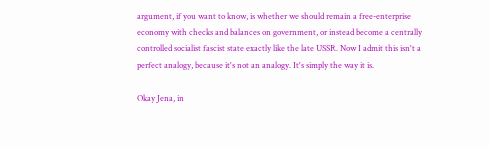argument, if you want to know, is whether we should remain a free-enterprise economy with checks and balances on government, or instead become a centrally controlled socialist fascist state exactly like the late USSR. Now I admit this isn't a perfect analogy, because it's not an analogy. It's simply the way it is.

Okay Jena, in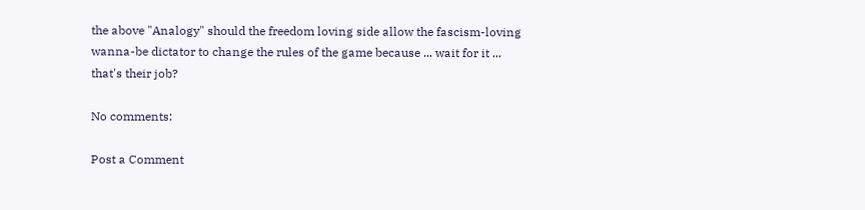the above "Analogy" should the freedom loving side allow the fascism-loving wanna-be dictator to change the rules of the game because ... wait for it ... that's their job?

No comments:

Post a Comment